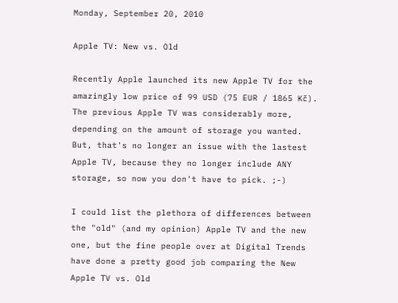Monday, September 20, 2010

Apple TV: New vs. Old

Recently Apple launched its new Apple TV for the amazingly low price of 99 USD (75 EUR / 1865 Kč). The previous Apple TV was considerably more, depending on the amount of storage you wanted. But, that's no longer an issue with the lastest Apple TV, because they no longer include ANY storage, so now you don't have to pick. ;-)

I could list the plethora of differences between the "old" (and my opinion) Apple TV and the new one, but the fine people over at Digital Trends have done a pretty good job comparing the New Apple TV vs. Old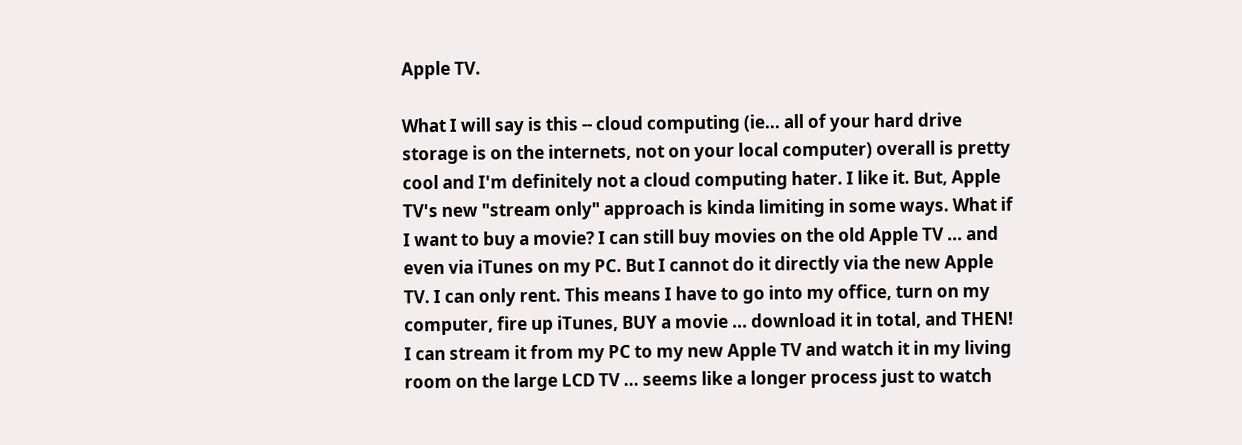Apple TV.

What I will say is this -- cloud computing (ie... all of your hard drive storage is on the internets, not on your local computer) overall is pretty cool and I'm definitely not a cloud computing hater. I like it. But, Apple TV's new "stream only" approach is kinda limiting in some ways. What if I want to buy a movie? I can still buy movies on the old Apple TV ... and even via iTunes on my PC. But I cannot do it directly via the new Apple TV. I can only rent. This means I have to go into my office, turn on my computer, fire up iTunes, BUY a movie ... download it in total, and THEN! I can stream it from my PC to my new Apple TV and watch it in my living room on the large LCD TV ... seems like a longer process just to watch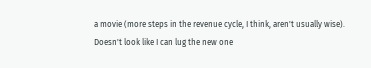a movie (more steps in the revenue cycle, I think, aren't usually wise). Doesn't look like I can lug the new one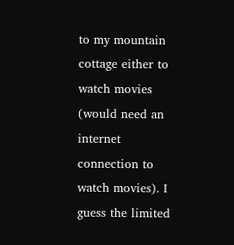to my mountain cottage either to watch movies (would need an internet connection to watch movies). I guess the limited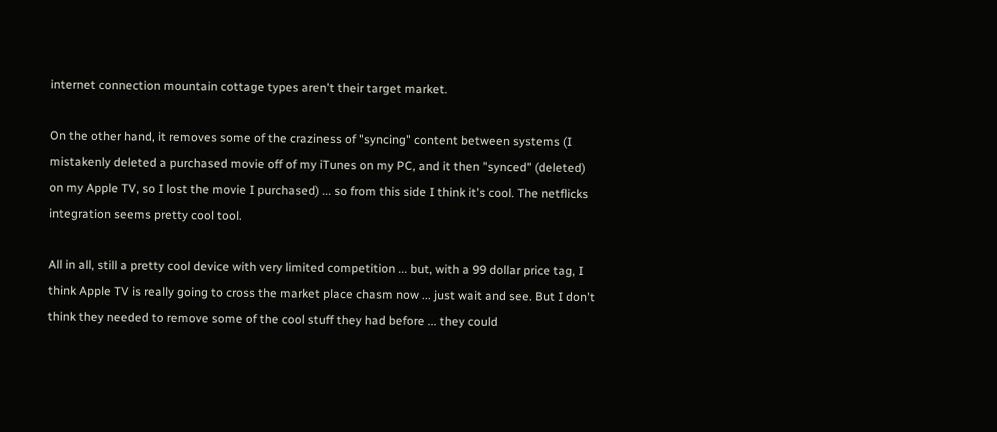internet connection mountain cottage types aren't their target market.

On the other hand, it removes some of the craziness of "syncing" content between systems (I mistakenly deleted a purchased movie off of my iTunes on my PC, and it then "synced" (deleted) on my Apple TV, so I lost the movie I purchased) ... so from this side I think it's cool. The netflicks integration seems pretty cool tool.

All in all, still a pretty cool device with very limited competition ... but, with a 99 dollar price tag, I think Apple TV is really going to cross the market place chasm now ... just wait and see. But I don't think they needed to remove some of the cool stuff they had before ... they could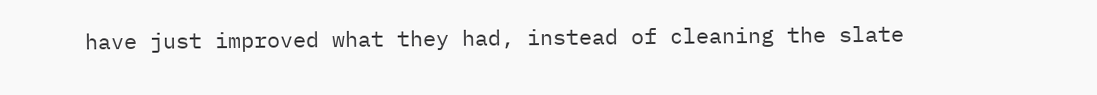have just improved what they had, instead of cleaning the slate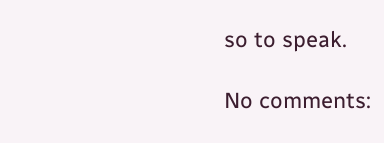so to speak.

No comments: